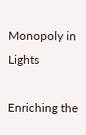Monopoly in Lights

Enriching the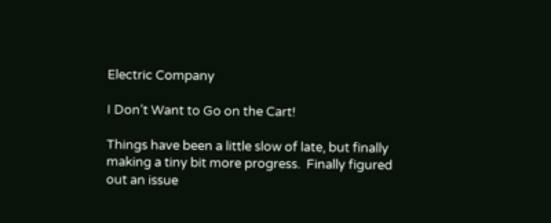Electric Company

I Don’t Want to Go on the Cart!

Things have been a little slow of late, but finally making a tiny bit more progress.  Finally figured out an issue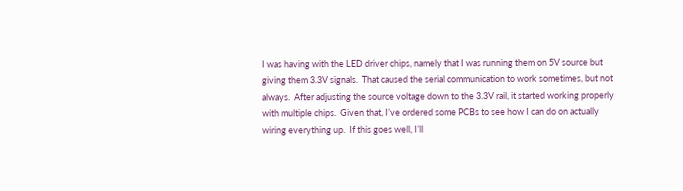I was having with the LED driver chips, namely that I was running them on 5V source but giving them 3.3V signals.  That caused the serial communication to work sometimes, but not always.  After adjusting the source voltage down to the 3.3V rail, it started working properly with multiple chips.  Given that, I’ve ordered some PCBs to see how I can do on actually wiring everything up.  If this goes well, I’ll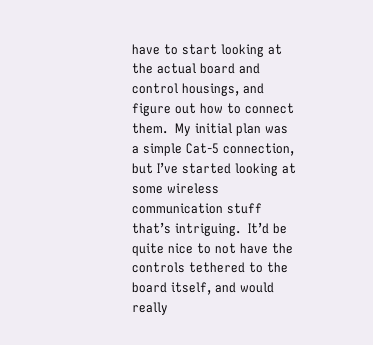have to start looking at the actual board and control housings, and figure out how to connect them.  My initial plan was a simple Cat-5 connection, but I’ve started looking at some wireless communication stuff that’s intriguing.  It’d be quite nice to not have the controls tethered to the board itself, and would really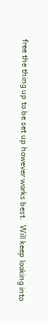free the thing up to be set up however works best.  Will keep looking into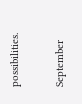possibilities.

September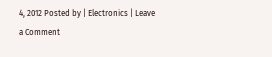4, 2012 Posted by | Electronics | Leave a Comment